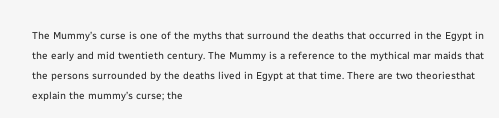The Mummy’s curse is one of the myths that surround the deaths that occurred in the Egypt in the early and mid twentieth century. The Mummy is a reference to the mythical mar maids that the persons surrounded by the deaths lived in Egypt at that time. There are two theoriesthat explain the mummy’s curse; the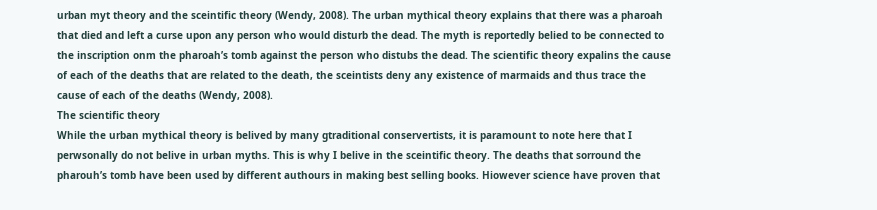urban myt theory and the sceintific theory (Wendy, 2008). The urban mythical theory explains that there was a pharoah that died and left a curse upon any person who would disturb the dead. The myth is reportedly belied to be connected to the inscription onm the pharoah’s tomb against the person who distubs the dead. The scientific theory expalins the cause of each of the deaths that are related to the death, the sceintists deny any existence of marmaids and thus trace the cause of each of the deaths (Wendy, 2008).
The scientific theory
While the urban mythical theory is belived by many gtraditional conservertists, it is paramount to note here that I perwsonally do not belive in urban myths. This is why I belive in the sceintific theory. The deaths that sorround the pharouh’s tomb have been used by different authours in making best selling books. Hiowever science have proven that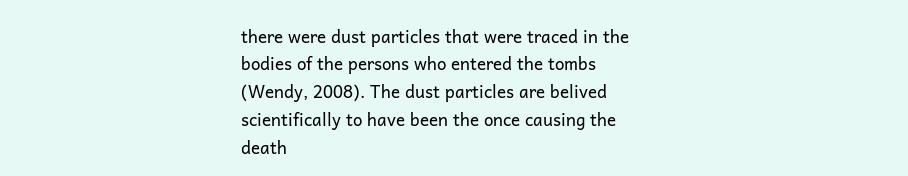there were dust particles that were traced in the bodies of the persons who entered the tombs (Wendy, 2008). The dust particles are belived scientifically to have been the once causing the death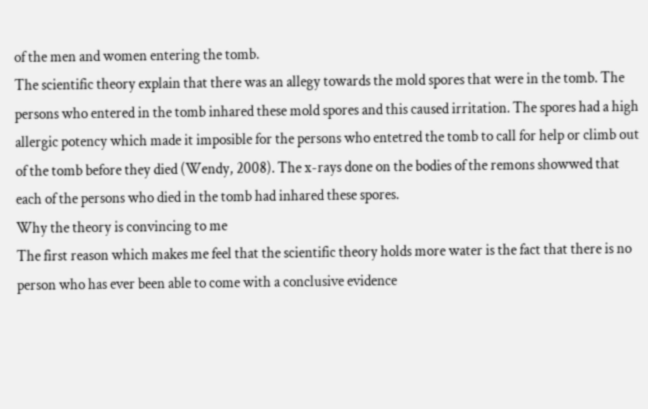of the men and women entering the tomb.
The scientific theory explain that there was an allegy towards the mold spores that were in the tomb. The persons who entered in the tomb inhared these mold spores and this caused irritation. The spores had a high allergic potency which made it imposible for the persons who entetred the tomb to call for help or climb out of the tomb before they died (Wendy, 2008). The x-rays done on the bodies of the remons showwed that each of the persons who died in the tomb had inhared these spores.
Why the theory is convincing to me
The first reason which makes me feel that the scientific theory holds more water is the fact that there is no person who has ever been able to come with a conclusive evidence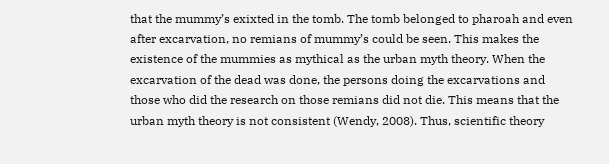that the mummy’s exixted in the tomb. The tomb belonged to pharoah and even after excarvation, no remians of mummy’s could be seen. This makes the existence of the mummies as mythical as the urban myth theory. When the excarvation of the dead was done, the persons doing the excarvations and those who did the research on those remians did not die. This means that the urban myth theory is not consistent (Wendy, 2008). Thus, scientific theory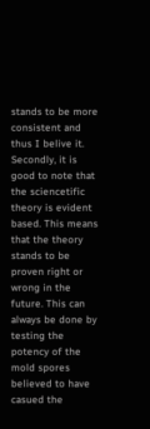stands to be more consistent and thus I belive it.
Secondly, it is good to note that the sciencetific theory is evident based. This means that the theory stands to be proven right or wrong in the future. This can always be done by testing the potency of the mold spores believed to have casued the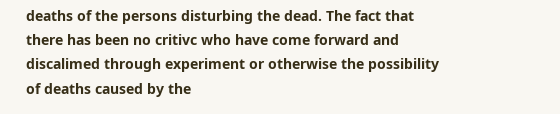deaths of the persons disturbing the dead. The fact that there has been no critivc who have come forward and discalimed through experiment or otherwise the possibility of deaths caused by the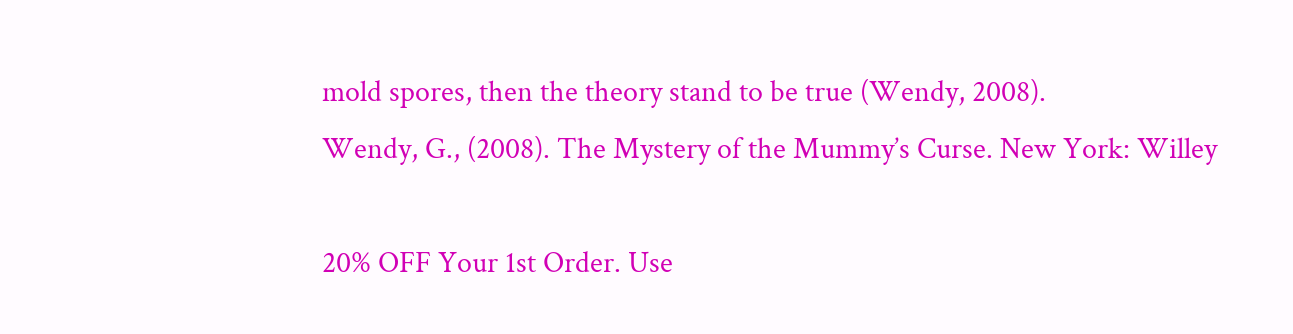mold spores, then the theory stand to be true (Wendy, 2008).
Wendy, G., (2008). The Mystery of the Mummy’s Curse. New York: Willey

20% OFF Your 1st Order. Use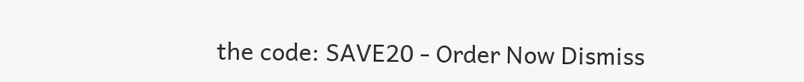the code: SAVE20 - Order Now Dismiss